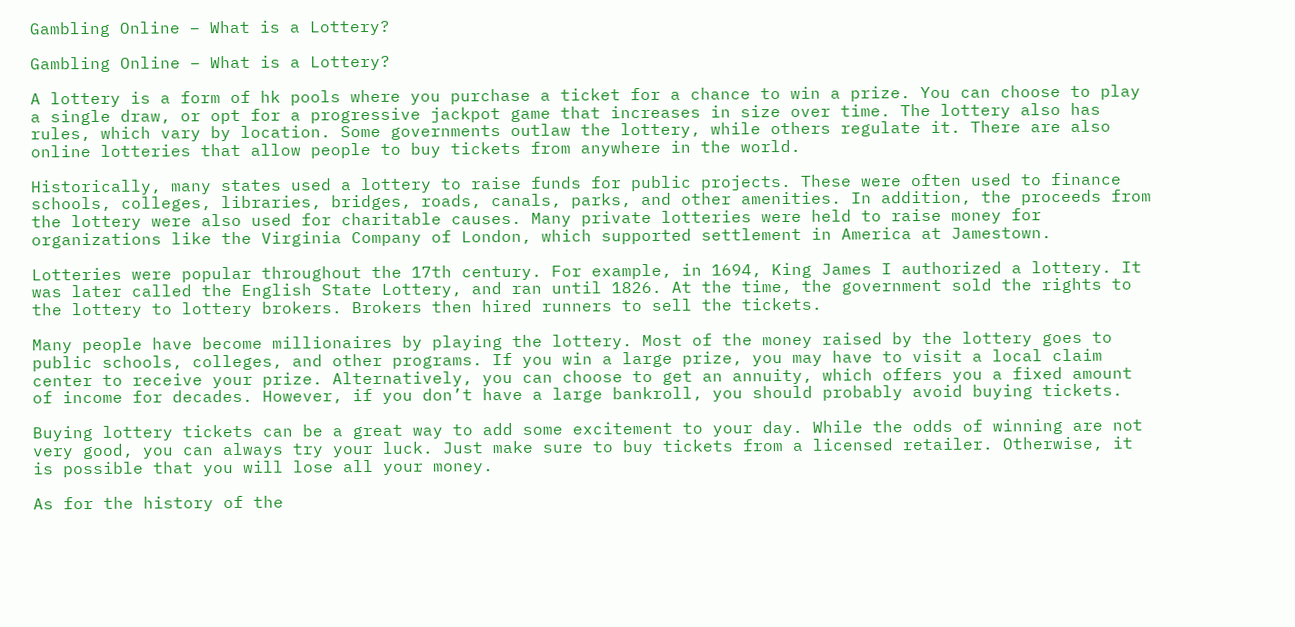Gambling Online – What is a Lottery?

Gambling Online – What is a Lottery?

A lottery is a form of hk pools where you purchase a ticket for a chance to win a prize. You can choose to play a single draw, or opt for a progressive jackpot game that increases in size over time. The lottery also has rules, which vary by location. Some governments outlaw the lottery, while others regulate it. There are also online lotteries that allow people to buy tickets from anywhere in the world.

Historically, many states used a lottery to raise funds for public projects. These were often used to finance schools, colleges, libraries, bridges, roads, canals, parks, and other amenities. In addition, the proceeds from the lottery were also used for charitable causes. Many private lotteries were held to raise money for organizations like the Virginia Company of London, which supported settlement in America at Jamestown.

Lotteries were popular throughout the 17th century. For example, in 1694, King James I authorized a lottery. It was later called the English State Lottery, and ran until 1826. At the time, the government sold the rights to the lottery to lottery brokers. Brokers then hired runners to sell the tickets.

Many people have become millionaires by playing the lottery. Most of the money raised by the lottery goes to public schools, colleges, and other programs. If you win a large prize, you may have to visit a local claim center to receive your prize. Alternatively, you can choose to get an annuity, which offers you a fixed amount of income for decades. However, if you don’t have a large bankroll, you should probably avoid buying tickets.

Buying lottery tickets can be a great way to add some excitement to your day. While the odds of winning are not very good, you can always try your luck. Just make sure to buy tickets from a licensed retailer. Otherwise, it is possible that you will lose all your money.

As for the history of the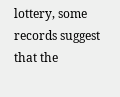lottery, some records suggest that the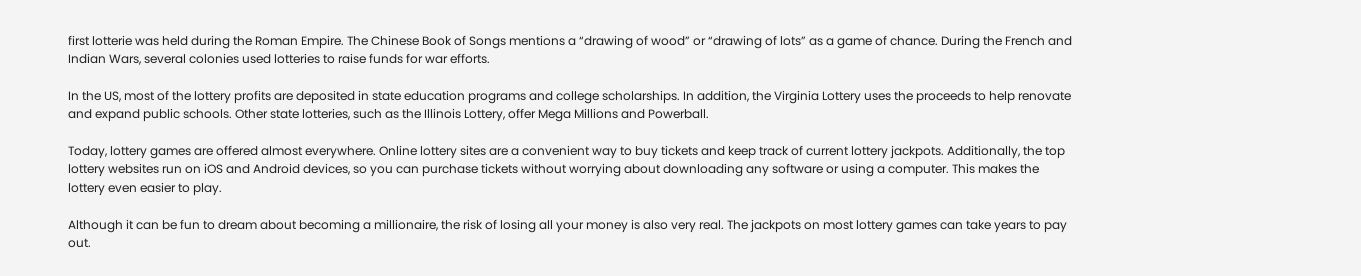first lotterie was held during the Roman Empire. The Chinese Book of Songs mentions a “drawing of wood” or “drawing of lots” as a game of chance. During the French and Indian Wars, several colonies used lotteries to raise funds for war efforts.

In the US, most of the lottery profits are deposited in state education programs and college scholarships. In addition, the Virginia Lottery uses the proceeds to help renovate and expand public schools. Other state lotteries, such as the Illinois Lottery, offer Mega Millions and Powerball.

Today, lottery games are offered almost everywhere. Online lottery sites are a convenient way to buy tickets and keep track of current lottery jackpots. Additionally, the top lottery websites run on iOS and Android devices, so you can purchase tickets without worrying about downloading any software or using a computer. This makes the lottery even easier to play.

Although it can be fun to dream about becoming a millionaire, the risk of losing all your money is also very real. The jackpots on most lottery games can take years to pay out.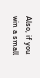Also, if you win a small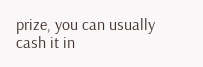prize, you can usually cash it in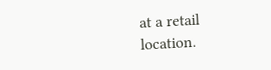at a retail location.